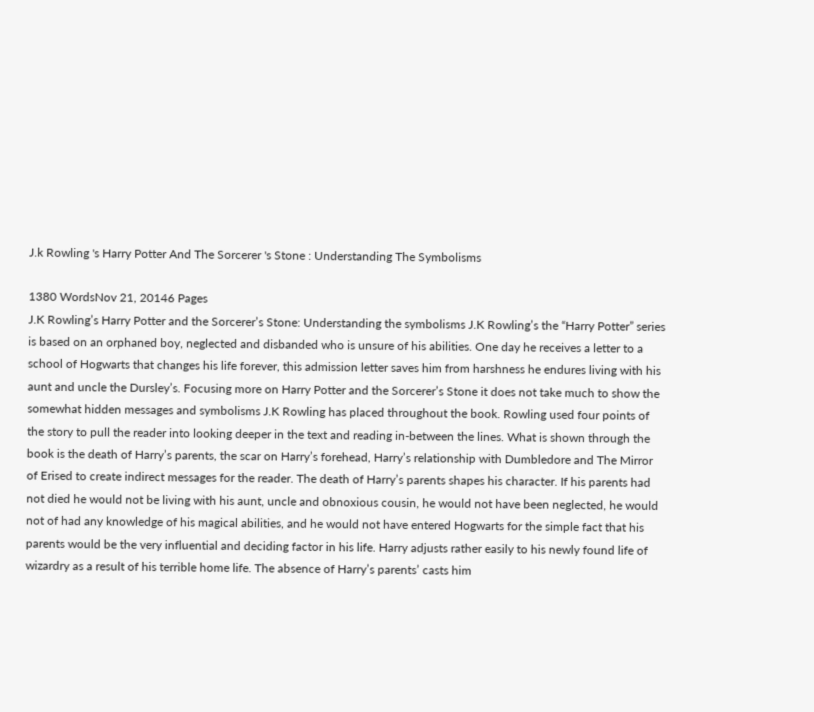J.k Rowling 's Harry Potter And The Sorcerer 's Stone : Understanding The Symbolisms

1380 WordsNov 21, 20146 Pages
J.K Rowling’s Harry Potter and the Sorcerer’s Stone: Understanding the symbolisms J.K Rowling’s the “Harry Potter” series is based on an orphaned boy, neglected and disbanded who is unsure of his abilities. One day he receives a letter to a school of Hogwarts that changes his life forever, this admission letter saves him from harshness he endures living with his aunt and uncle the Dursley’s. Focusing more on Harry Potter and the Sorcerer’s Stone it does not take much to show the somewhat hidden messages and symbolisms J.K Rowling has placed throughout the book. Rowling used four points of the story to pull the reader into looking deeper in the text and reading in-between the lines. What is shown through the book is the death of Harry’s parents, the scar on Harry’s forehead, Harry’s relationship with Dumbledore and The Mirror of Erised to create indirect messages for the reader. The death of Harry’s parents shapes his character. If his parents had not died he would not be living with his aunt, uncle and obnoxious cousin, he would not have been neglected, he would not of had any knowledge of his magical abilities, and he would not have entered Hogwarts for the simple fact that his parents would be the very influential and deciding factor in his life. Harry adjusts rather easily to his newly found life of wizardry as a result of his terrible home life. The absence of Harry’s parents’ casts him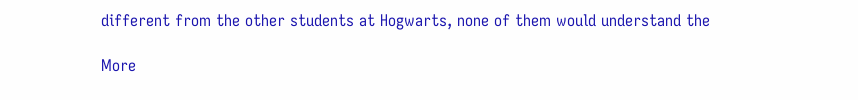different from the other students at Hogwarts, none of them would understand the

More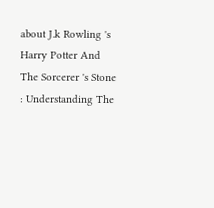about J.k Rowling 's Harry Potter And The Sorcerer 's Stone : Understanding The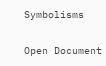Symbolisms

Open Document